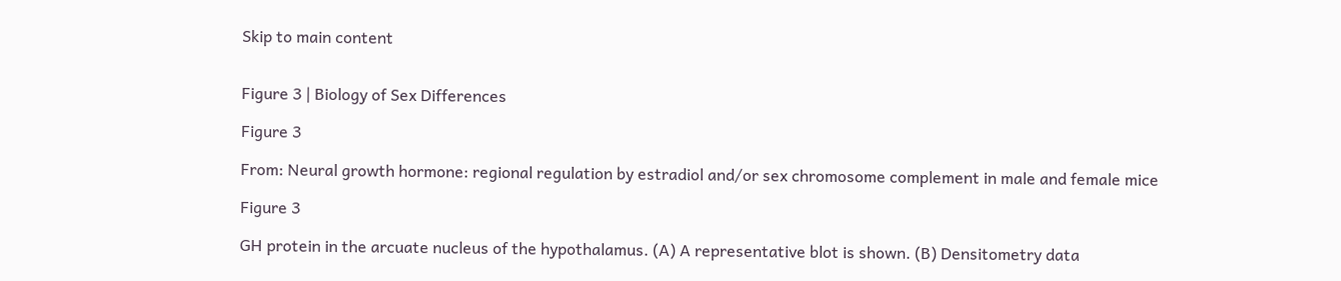Skip to main content


Figure 3 | Biology of Sex Differences

Figure 3

From: Neural growth hormone: regional regulation by estradiol and/or sex chromosome complement in male and female mice

Figure 3

GH protein in the arcuate nucleus of the hypothalamus. (A) A representative blot is shown. (B) Densitometry data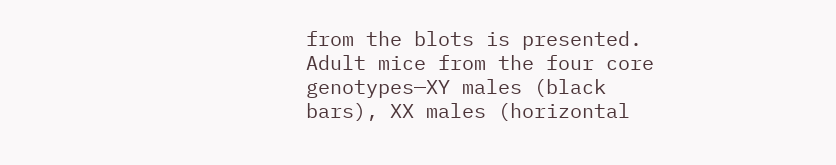from the blots is presented. Adult mice from the four core genotypes—XY males (black bars), XX males (horizontal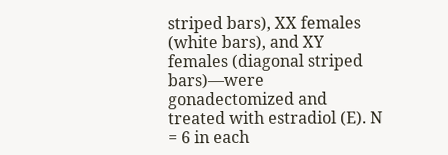striped bars), XX females (white bars), and XY females (diagonal striped bars)—were gonadectomized and treated with estradiol (E). N = 6 in each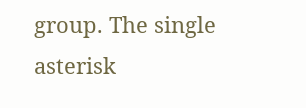group. The single asterisk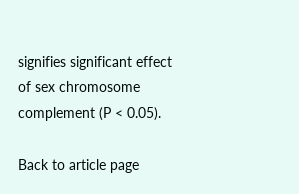signifies significant effect of sex chromosome complement (P < 0.05).

Back to article page